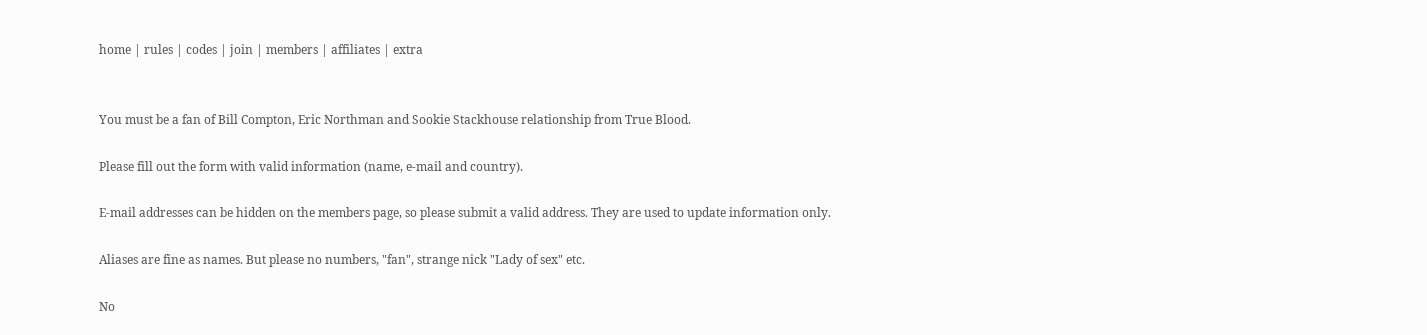home | rules | codes | join | members | affiliates | extra


You must be a fan of Bill Compton, Eric Northman and Sookie Stackhouse relationship from True Blood.

Please fill out the form with valid information (name, e-mail and country).

E-mail addresses can be hidden on the members page, so please submit a valid address. They are used to update information only.

Aliases are fine as names. But please no numbers, "fan", strange nick "Lady of sex" etc.

No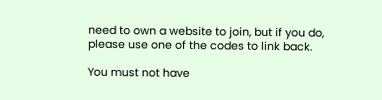need to own a website to join, but if you do, please use one of the codes to link back.

You must not have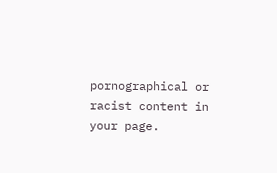pornographical or racist content in your page.